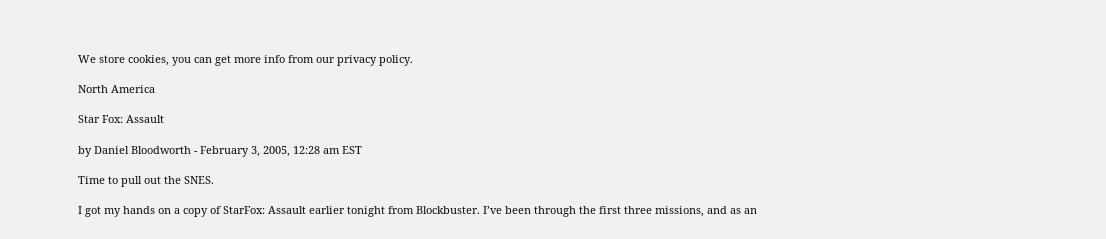We store cookies, you can get more info from our privacy policy.

North America

Star Fox: Assault

by Daniel Bloodworth - February 3, 2005, 12:28 am EST

Time to pull out the SNES.

I got my hands on a copy of StarFox: Assault earlier tonight from Blockbuster. I’ve been through the first three missions, and as an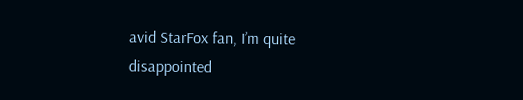avid StarFox fan, I’m quite disappointed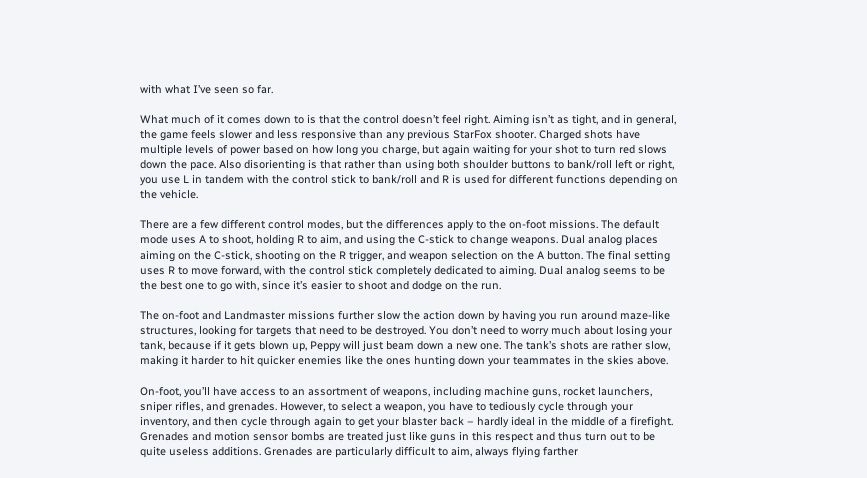with what I’ve seen so far.

What much of it comes down to is that the control doesn’t feel right. Aiming isn’t as tight, and in general, the game feels slower and less responsive than any previous StarFox shooter. Charged shots have multiple levels of power based on how long you charge, but again waiting for your shot to turn red slows down the pace. Also disorienting is that rather than using both shoulder buttons to bank/roll left or right, you use L in tandem with the control stick to bank/roll and R is used for different functions depending on the vehicle.

There are a few different control modes, but the differences apply to the on-foot missions. The default mode uses A to shoot, holding R to aim, and using the C-stick to change weapons. Dual analog places aiming on the C-stick, shooting on the R trigger, and weapon selection on the A button. The final setting uses R to move forward, with the control stick completely dedicated to aiming. Dual analog seems to be the best one to go with, since it’s easier to shoot and dodge on the run.

The on-foot and Landmaster missions further slow the action down by having you run around maze-like structures, looking for targets that need to be destroyed. You don’t need to worry much about losing your tank, because if it gets blown up, Peppy will just beam down a new one. The tank’s shots are rather slow, making it harder to hit quicker enemies like the ones hunting down your teammates in the skies above.

On-foot, you’ll have access to an assortment of weapons, including machine guns, rocket launchers, sniper rifles, and grenades. However, to select a weapon, you have to tediously cycle through your inventory, and then cycle through again to get your blaster back – hardly ideal in the middle of a firefight. Grenades and motion sensor bombs are treated just like guns in this respect and thus turn out to be quite useless additions. Grenades are particularly difficult to aim, always flying farther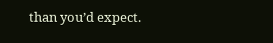than you’d expect.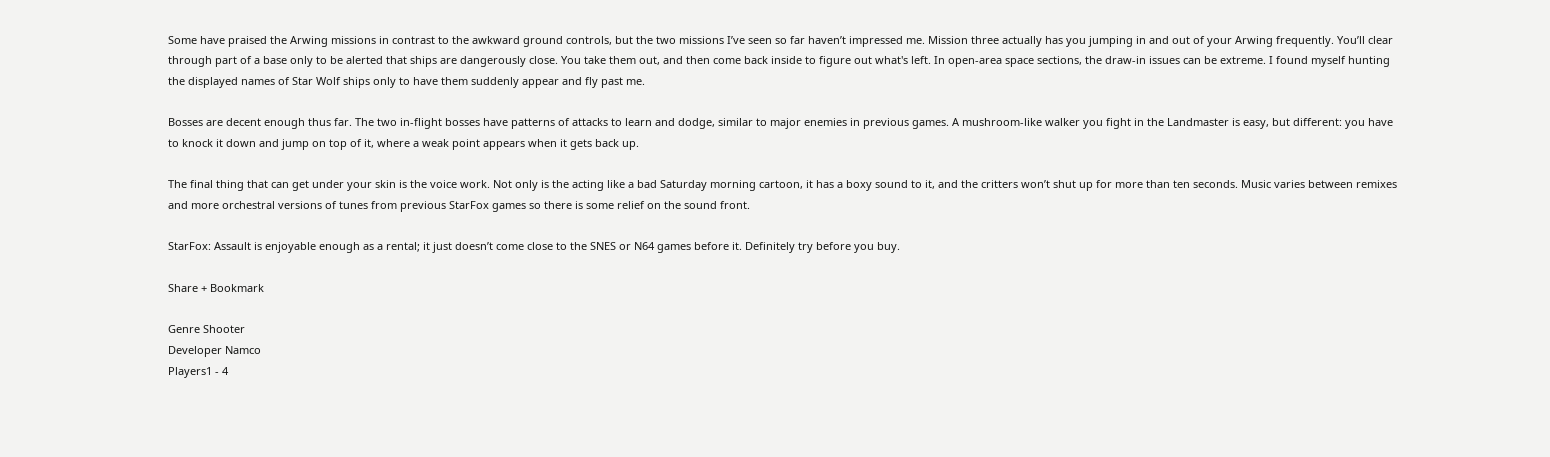Some have praised the Arwing missions in contrast to the awkward ground controls, but the two missions I’ve seen so far haven’t impressed me. Mission three actually has you jumping in and out of your Arwing frequently. You’ll clear through part of a base only to be alerted that ships are dangerously close. You take them out, and then come back inside to figure out what's left. In open-area space sections, the draw-in issues can be extreme. I found myself hunting the displayed names of Star Wolf ships only to have them suddenly appear and fly past me.

Bosses are decent enough thus far. The two in-flight bosses have patterns of attacks to learn and dodge, similar to major enemies in previous games. A mushroom-like walker you fight in the Landmaster is easy, but different: you have to knock it down and jump on top of it, where a weak point appears when it gets back up.

The final thing that can get under your skin is the voice work. Not only is the acting like a bad Saturday morning cartoon, it has a boxy sound to it, and the critters won’t shut up for more than ten seconds. Music varies between remixes and more orchestral versions of tunes from previous StarFox games so there is some relief on the sound front.

StarFox: Assault is enjoyable enough as a rental; it just doesn’t come close to the SNES or N64 games before it. Definitely try before you buy.

Share + Bookmark

Genre Shooter
Developer Namco
Players1 - 4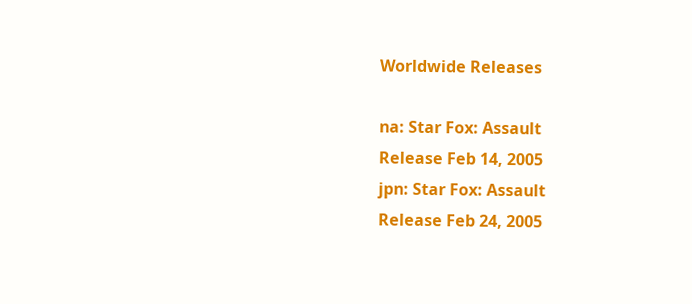Worldwide Releases

na: Star Fox: Assault
Release Feb 14, 2005
jpn: Star Fox: Assault
Release Feb 24, 2005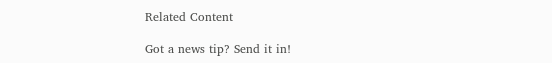Related Content

Got a news tip? Send it in!